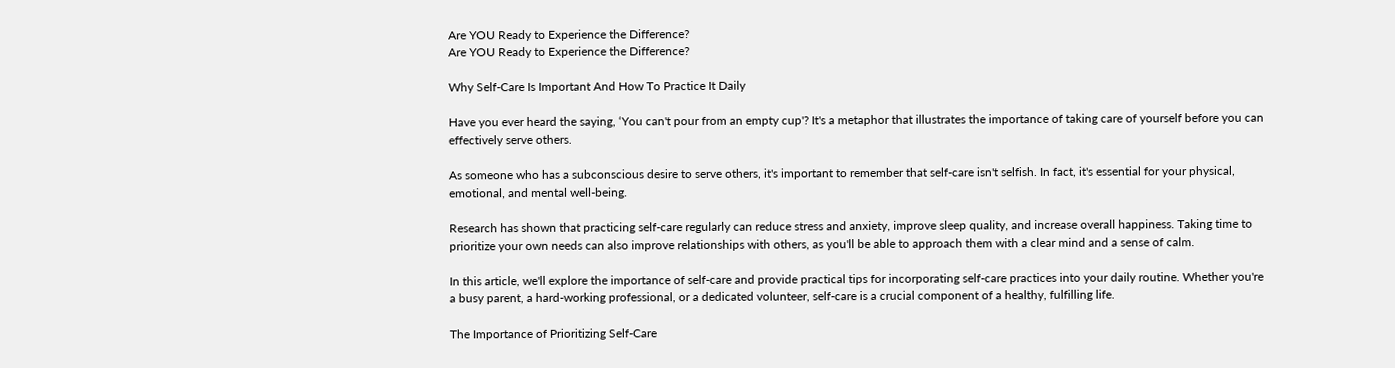Are YOU Ready to Experience the Difference?
Are YOU Ready to Experience the Difference?

Why Self-Care Is Important And How To Practice It Daily

Have you ever heard the saying, ‘You can't pour from an empty cup'? It's a metaphor that illustrates the importance of taking care of yourself before you can effectively serve others.

As someone who has a subconscious desire to serve others, it's important to remember that self-care isn't selfish. In fact, it's essential for your physical, emotional, and mental well-being.

Research has shown that practicing self-care regularly can reduce stress and anxiety, improve sleep quality, and increase overall happiness. Taking time to prioritize your own needs can also improve relationships with others, as you'll be able to approach them with a clear mind and a sense of calm.

In this article, we'll explore the importance of self-care and provide practical tips for incorporating self-care practices into your daily routine. Whether you're a busy parent, a hard-working professional, or a dedicated volunteer, self-care is a crucial component of a healthy, fulfilling life.

The Importance of Prioritizing Self-Care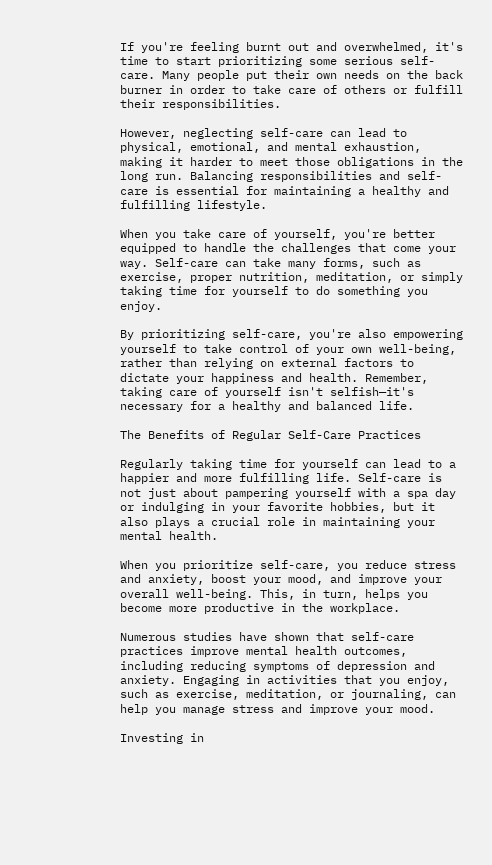If you're feeling burnt out and overwhelmed, it's time to start prioritizing some serious self-care. Many people put their own needs on the back burner in order to take care of others or fulfill their responsibilities.

However, neglecting self-care can lead to physical, emotional, and mental exhaustion, making it harder to meet those obligations in the long run. Balancing responsibilities and self-care is essential for maintaining a healthy and fulfilling lifestyle.

When you take care of yourself, you're better equipped to handle the challenges that come your way. Self-care can take many forms, such as exercise, proper nutrition, meditation, or simply taking time for yourself to do something you enjoy.

By prioritizing self-care, you're also empowering yourself to take control of your own well-being, rather than relying on external factors to dictate your happiness and health. Remember, taking care of yourself isn't selfish—it's necessary for a healthy and balanced life.

The Benefits of Regular Self-Care Practices

Regularly taking time for yourself can lead to a happier and more fulfilling life. Self-care is not just about pampering yourself with a spa day or indulging in your favorite hobbies, but it also plays a crucial role in maintaining your mental health.

When you prioritize self-care, you reduce stress and anxiety, boost your mood, and improve your overall well-being. This, in turn, helps you become more productive in the workplace.

Numerous studies have shown that self-care practices improve mental health outcomes, including reducing symptoms of depression and anxiety. Engaging in activities that you enjoy, such as exercise, meditation, or journaling, can help you manage stress and improve your mood.

Investing in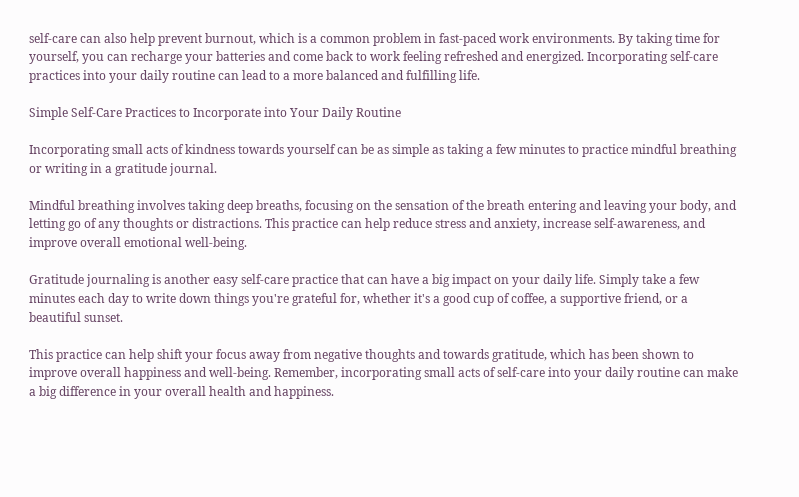self-care can also help prevent burnout, which is a common problem in fast-paced work environments. By taking time for yourself, you can recharge your batteries and come back to work feeling refreshed and energized. Incorporating self-care practices into your daily routine can lead to a more balanced and fulfilling life.

Simple Self-Care Practices to Incorporate into Your Daily Routine

Incorporating small acts of kindness towards yourself can be as simple as taking a few minutes to practice mindful breathing or writing in a gratitude journal.

Mindful breathing involves taking deep breaths, focusing on the sensation of the breath entering and leaving your body, and letting go of any thoughts or distractions. This practice can help reduce stress and anxiety, increase self-awareness, and improve overall emotional well-being.

Gratitude journaling is another easy self-care practice that can have a big impact on your daily life. Simply take a few minutes each day to write down things you're grateful for, whether it's a good cup of coffee, a supportive friend, or a beautiful sunset.

This practice can help shift your focus away from negative thoughts and towards gratitude, which has been shown to improve overall happiness and well-being. Remember, incorporating small acts of self-care into your daily routine can make a big difference in your overall health and happiness.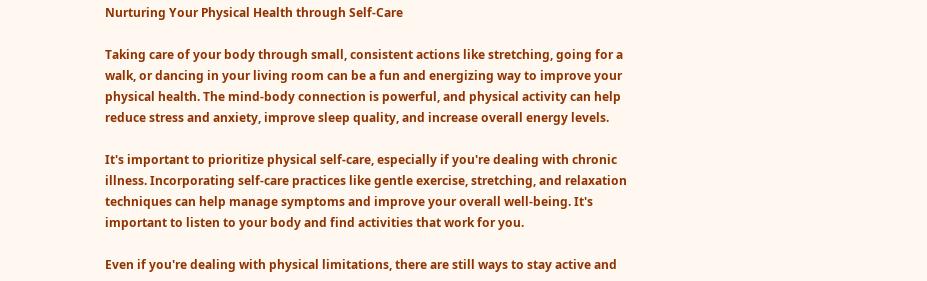Nurturing Your Physical Health through Self-Care

Taking care of your body through small, consistent actions like stretching, going for a walk, or dancing in your living room can be a fun and energizing way to improve your physical health. The mind-body connection is powerful, and physical activity can help reduce stress and anxiety, improve sleep quality, and increase overall energy levels.

It's important to prioritize physical self-care, especially if you're dealing with chronic illness. Incorporating self-care practices like gentle exercise, stretching, and relaxation techniques can help manage symptoms and improve your overall well-being. It's important to listen to your body and find activities that work for you.

Even if you're dealing with physical limitations, there are still ways to stay active and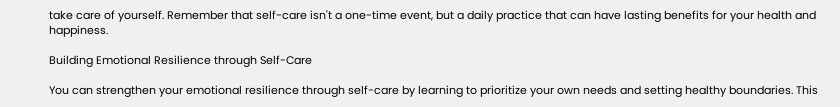take care of yourself. Remember that self-care isn't a one-time event, but a daily practice that can have lasting benefits for your health and happiness.

Building Emotional Resilience through Self-Care

You can strengthen your emotional resilience through self-care by learning to prioritize your own needs and setting healthy boundaries. This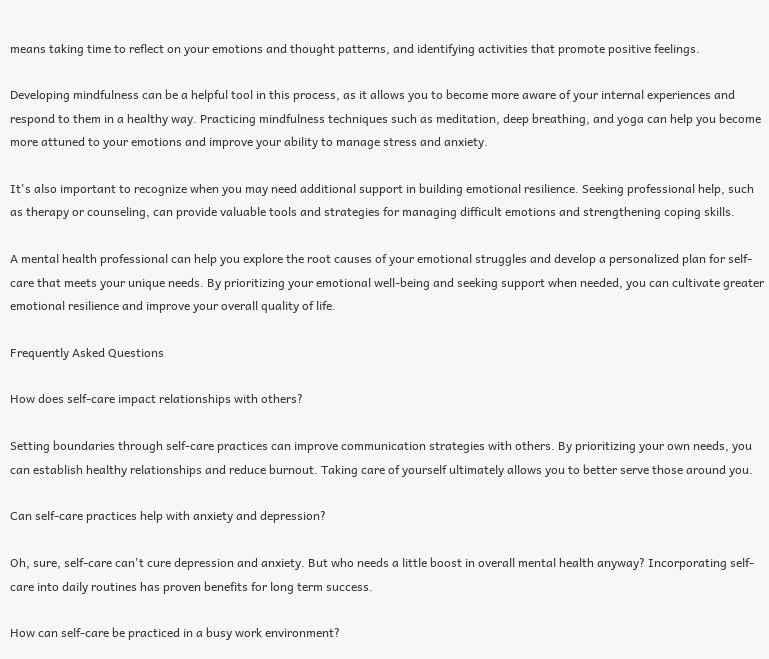means taking time to reflect on your emotions and thought patterns, and identifying activities that promote positive feelings.

Developing mindfulness can be a helpful tool in this process, as it allows you to become more aware of your internal experiences and respond to them in a healthy way. Practicing mindfulness techniques such as meditation, deep breathing, and yoga can help you become more attuned to your emotions and improve your ability to manage stress and anxiety.

It's also important to recognize when you may need additional support in building emotional resilience. Seeking professional help, such as therapy or counseling, can provide valuable tools and strategies for managing difficult emotions and strengthening coping skills.

A mental health professional can help you explore the root causes of your emotional struggles and develop a personalized plan for self-care that meets your unique needs. By prioritizing your emotional well-being and seeking support when needed, you can cultivate greater emotional resilience and improve your overall quality of life.

Frequently Asked Questions

How does self-care impact relationships with others?

Setting boundaries through self-care practices can improve communication strategies with others. By prioritizing your own needs, you can establish healthy relationships and reduce burnout. Taking care of yourself ultimately allows you to better serve those around you.

Can self-care practices help with anxiety and depression?

Oh, sure, self-care can't cure depression and anxiety. But who needs a little boost in overall mental health anyway? Incorporating self-care into daily routines has proven benefits for long term success.

How can self-care be practiced in a busy work environment?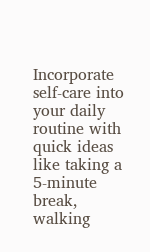Incorporate self-care into your daily routine with quick ideas like taking a 5-minute break, walking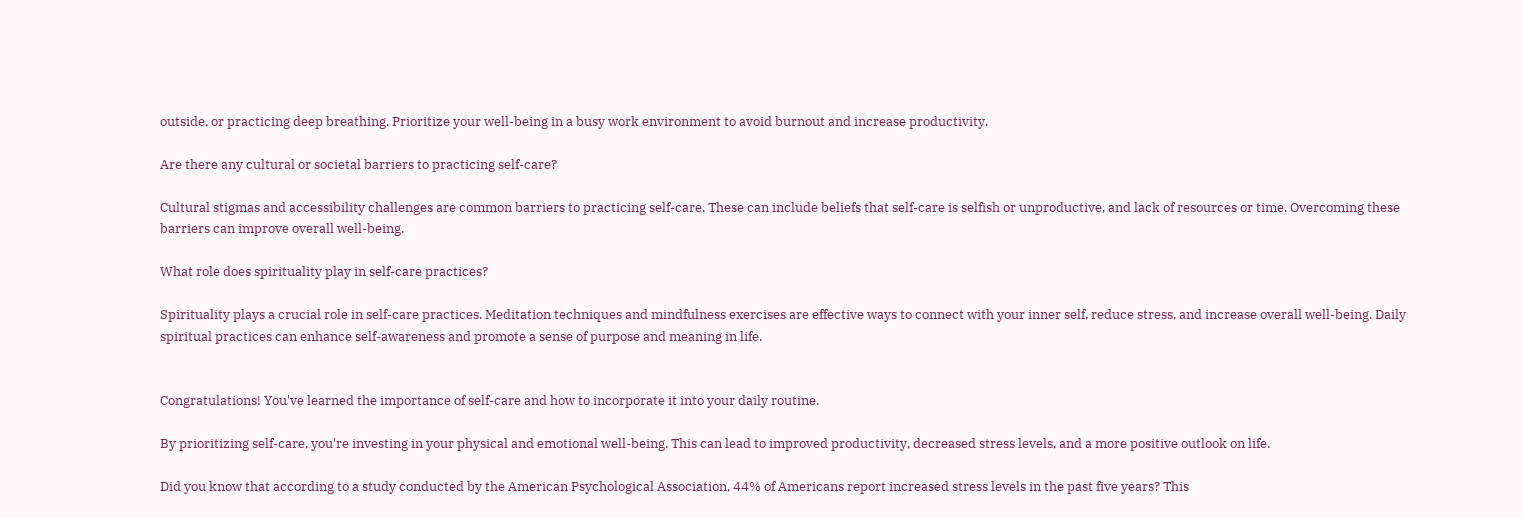outside, or practicing deep breathing. Prioritize your well-being in a busy work environment to avoid burnout and increase productivity.

Are there any cultural or societal barriers to practicing self-care?

Cultural stigmas and accessibility challenges are common barriers to practicing self-care. These can include beliefs that self-care is selfish or unproductive, and lack of resources or time. Overcoming these barriers can improve overall well-being.

What role does spirituality play in self-care practices?

Spirituality plays a crucial role in self-care practices. Meditation techniques and mindfulness exercises are effective ways to connect with your inner self, reduce stress, and increase overall well-being. Daily spiritual practices can enhance self-awareness and promote a sense of purpose and meaning in life.


Congratulations! You've learned the importance of self-care and how to incorporate it into your daily routine.

By prioritizing self-care, you're investing in your physical and emotional well-being. This can lead to improved productivity, decreased stress levels, and a more positive outlook on life.

Did you know that according to a study conducted by the American Psychological Association, 44% of Americans report increased stress levels in the past five years? This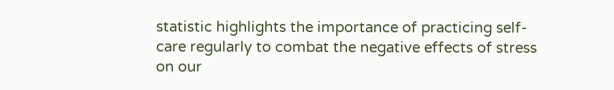statistic highlights the importance of practicing self-care regularly to combat the negative effects of stress on our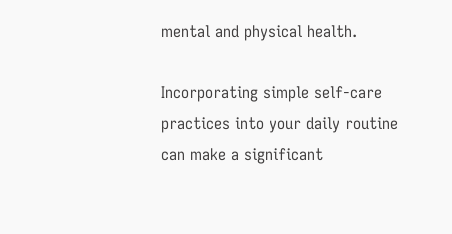mental and physical health.

Incorporating simple self-care practices into your daily routine can make a significant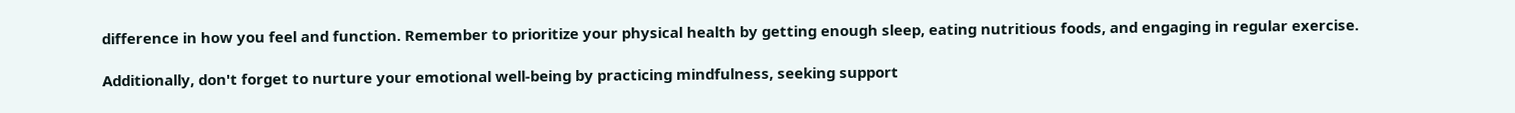difference in how you feel and function. Remember to prioritize your physical health by getting enough sleep, eating nutritious foods, and engaging in regular exercise.

Additionally, don't forget to nurture your emotional well-being by practicing mindfulness, seeking support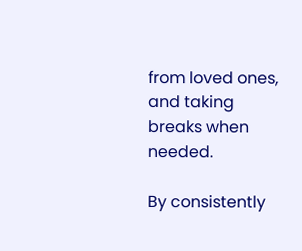from loved ones, and taking breaks when needed.

By consistently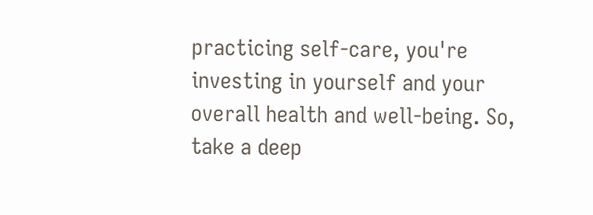practicing self-care, you're investing in yourself and your overall health and well-being. So, take a deep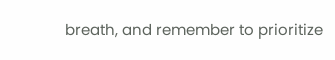breath, and remember to prioritize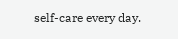self-care every day.